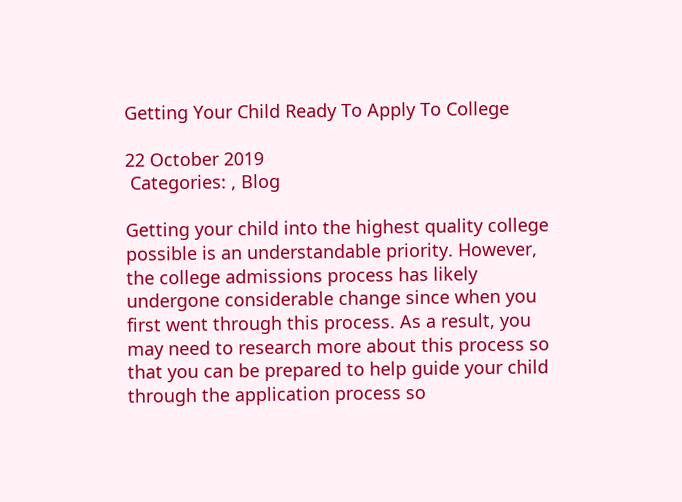Getting Your Child Ready To Apply To College

22 October 2019
 Categories: , Blog

Getting your child into the highest quality college possible is an understandable priority. However, the college admissions process has likely undergone considerable change since when you first went through this process. As a result, you may need to research more about this process so that you can be prepared to help guide your child through the application process so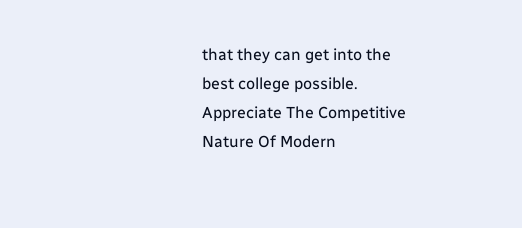that they can get into the best college possible. Appreciate The Competitive Nature Of Modern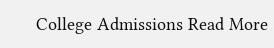College Admissions Read More